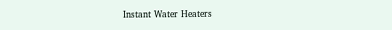Instant Water Heaters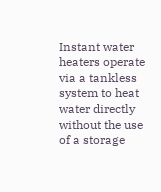Instant water heaters operate via a tankless system to heat water directly without the use of a storage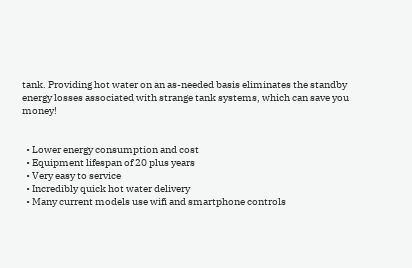tank. Providing hot water on an as-needed basis eliminates the standby energy losses associated with strange tank systems, which can save you money!


  • Lower energy consumption and cost
  • Equipment lifespan of 20 plus years
  • Very easy to service
  • Incredibly quick hot water delivery
  • Many current models use wifi and smartphone controls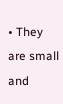• They are small and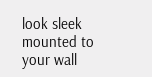look sleek mounted to your wall